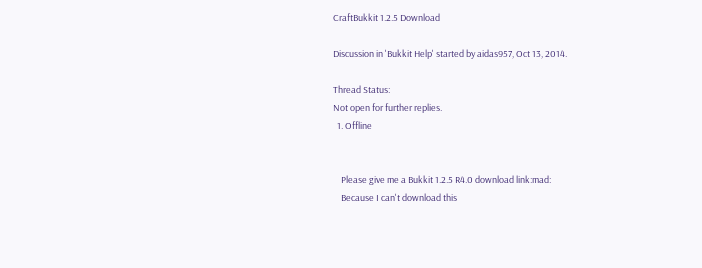CraftBukkit 1.2.5 Download

Discussion in 'Bukkit Help' started by aidas957, Oct 13, 2014.

Thread Status:
Not open for further replies.
  1. Offline


    Please give me a Bukkit 1.2.5 R4.0 download link:mad:
    Because I can't download this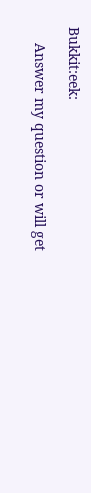Bukkit:eek:

    Answer my question or will get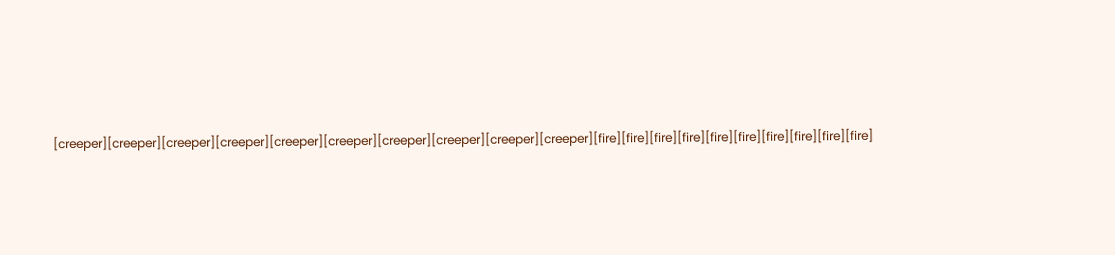[creeper][creeper][creeper][creeper][creeper][creeper][creeper][creeper][creeper][creeper][fire][fire][fire][fire][fire][fire][fire][fire][fire][fire]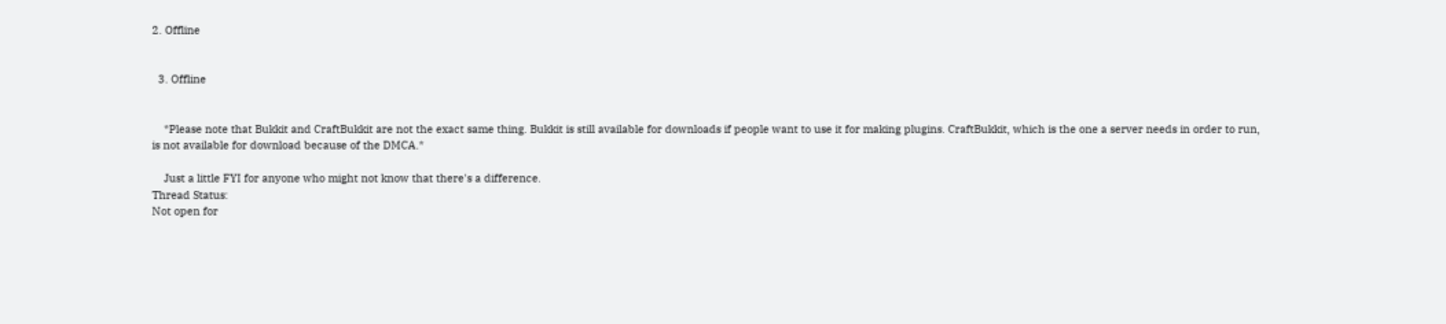2. Offline


  3. Offline


    *Please note that Bukkit and CraftBukkit are not the exact same thing. Bukkit is still available for downloads if people want to use it for making plugins. CraftBukkit, which is the one a server needs in order to run, is not available for download because of the DMCA.*

    Just a little FYI for anyone who might not know that there's a difference.
Thread Status:
Not open for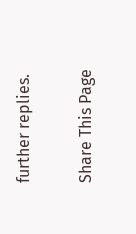further replies.

Share This Page